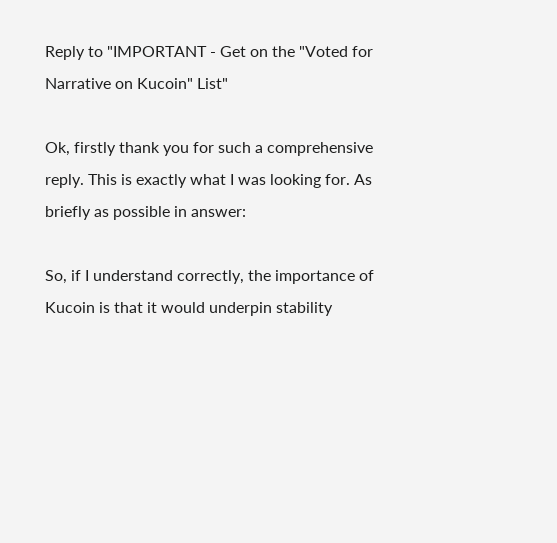Reply to "IMPORTANT - Get on the "Voted for Narrative on Kucoin" List"

Ok, firstly thank you for such a comprehensive reply. This is exactly what I was looking for. As briefly as possible in answer:

So, if I understand correctly, the importance of Kucoin is that it would underpin stability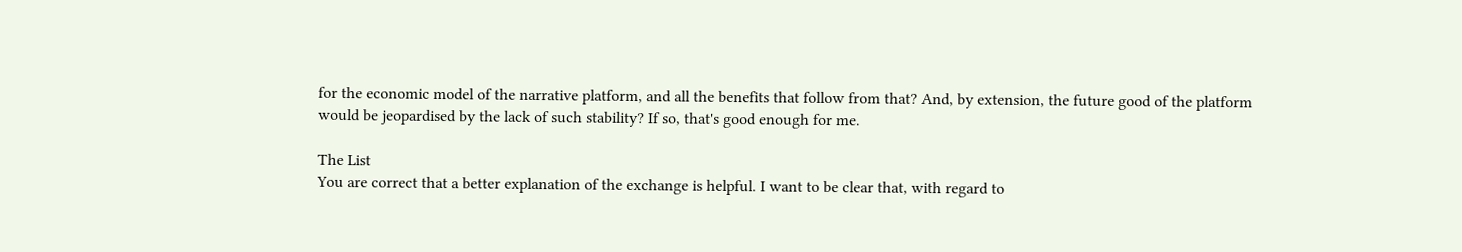for the economic model of the narrative platform, and all the benefits that follow from that? And, by extension, the future good of the platform would be jeopardised by the lack of such stability? If so, that's good enough for me.

The List
You are correct that a better explanation of the exchange is helpful. I want to be clear that, with regard to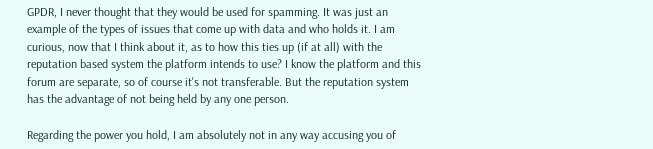GPDR, I never thought that they would be used for spamming. It was just an example of the types of issues that come up with data and who holds it. I am curious, now that I think about it, as to how this ties up (if at all) with the reputation based system the platform intends to use? I know the platform and this forum are separate, so of course it's not transferable. But the reputation system has the advantage of not being held by any one person.

Regarding the power you hold, I am absolutely not in any way accusing you of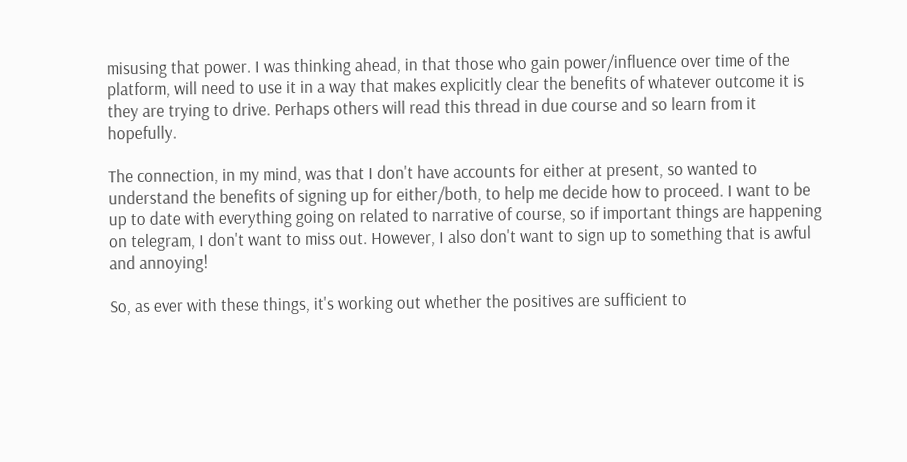misusing that power. I was thinking ahead, in that those who gain power/influence over time of the platform, will need to use it in a way that makes explicitly clear the benefits of whatever outcome it is they are trying to drive. Perhaps others will read this thread in due course and so learn from it hopefully.

The connection, in my mind, was that I don't have accounts for either at present, so wanted to understand the benefits of signing up for either/both, to help me decide how to proceed. I want to be up to date with everything going on related to narrative of course, so if important things are happening on telegram, I don't want to miss out. However, I also don't want to sign up to something that is awful and annoying!

So, as ever with these things, it's working out whether the positives are sufficient to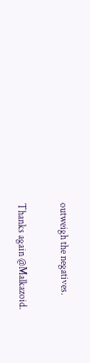outweigh the negatives.

Thanks again @Malkazoid.